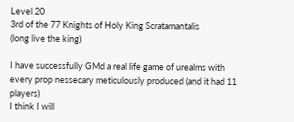Level 20
3rd of the 77 Knights of Holy King Scratamantalis
(long live the king)

I have successfully GMd a real life game of urealms with every prop nessecary meticulously produced (and it had 11 players)
I think I will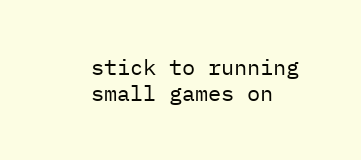stick to running small games on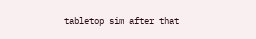tabletop sim after that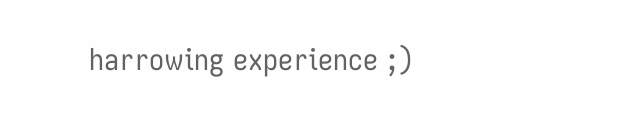harrowing experience ;)